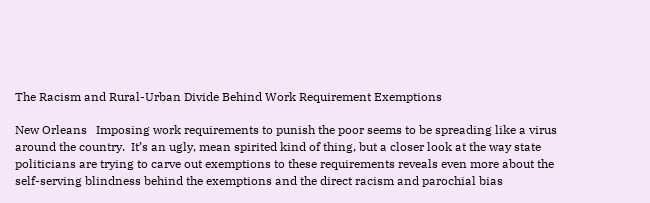The Racism and Rural-Urban Divide Behind Work Requirement Exemptions

New Orleans   Imposing work requirements to punish the poor seems to be spreading like a virus around the country.  It’s an ugly, mean spirited kind of thing, but a closer look at the way state politicians are trying to carve out exemptions to these requirements reveals even more about the self-serving blindness behind the exemptions and the direct racism and parochial bias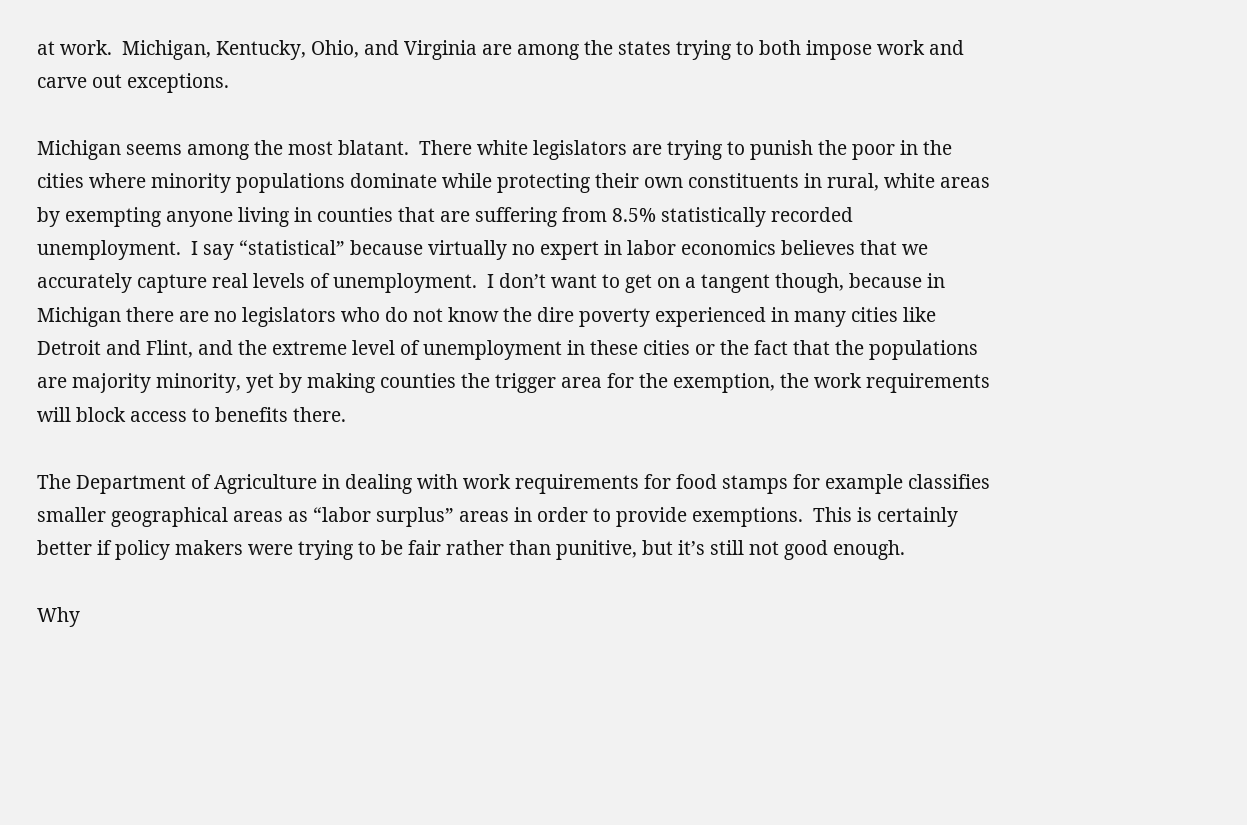at work.  Michigan, Kentucky, Ohio, and Virginia are among the states trying to both impose work and carve out exceptions.

Michigan seems among the most blatant.  There white legislators are trying to punish the poor in the cities where minority populations dominate while protecting their own constituents in rural, white areas by exempting anyone living in counties that are suffering from 8.5% statistically recorded unemployment.  I say “statistical” because virtually no expert in labor economics believes that we accurately capture real levels of unemployment.  I don’t want to get on a tangent though, because in Michigan there are no legislators who do not know the dire poverty experienced in many cities like Detroit and Flint, and the extreme level of unemployment in these cities or the fact that the populations are majority minority, yet by making counties the trigger area for the exemption, the work requirements will block access to benefits there.

The Department of Agriculture in dealing with work requirements for food stamps for example classifies smaller geographical areas as “labor surplus” areas in order to provide exemptions.  This is certainly better if policy makers were trying to be fair rather than punitive, but it’s still not good enough.

Why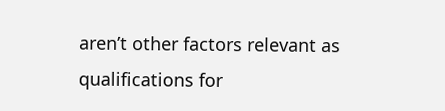aren’t other factors relevant as qualifications for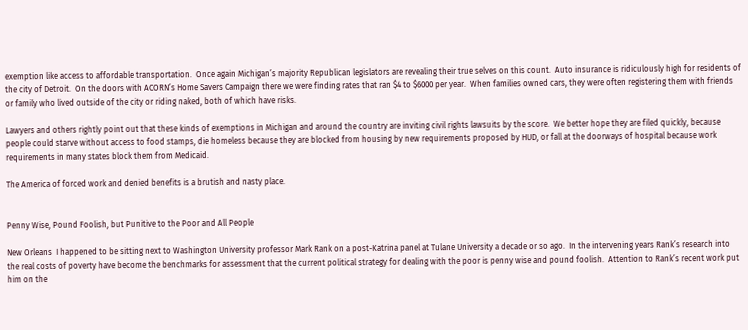exemption like access to affordable transportation.  Once again Michigan’s majority Republican legislators are revealing their true selves on this count.  Auto insurance is ridiculously high for residents of the city of Detroit.  On the doors with ACORN’s Home Savers Campaign there we were finding rates that ran $4 to $6000 per year.  When families owned cars, they were often registering them with friends or family who lived outside of the city or riding naked, both of which have risks.

Lawyers and others rightly point out that these kinds of exemptions in Michigan and around the country are inviting civil rights lawsuits by the score.  We better hope they are filed quickly, because people could starve without access to food stamps, die homeless because they are blocked from housing by new requirements proposed by HUD, or fall at the doorways of hospital because work requirements in many states block them from Medicaid.

The America of forced work and denied benefits is a brutish and nasty place.


Penny Wise, Pound Foolish, but Punitive to the Poor and All People

New Orleans  I happened to be sitting next to Washington University professor Mark Rank on a post-Katrina panel at Tulane University a decade or so ago.  In the intervening years Rank’s research into the real costs of poverty have become the benchmarks for assessment that the current political strategy for dealing with the poor is penny wise and pound foolish.  Attention to Rank’s recent work put him on the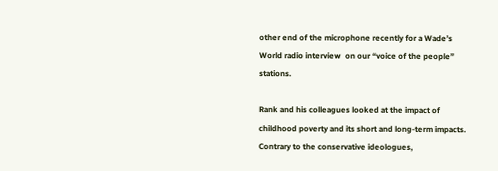other end of the microphone recently for a Wade’s World radio interview  on our “voice of the people” stations.

Rank and his colleagues looked at the impact of childhood poverty and its short and long-term impacts.   Contrary to the conservative ideologues,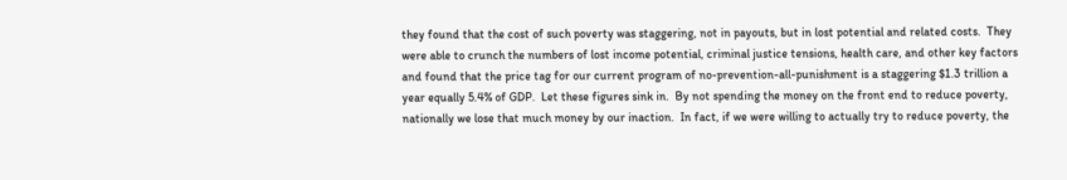they found that the cost of such poverty was staggering, not in payouts, but in lost potential and related costs.  They were able to crunch the numbers of lost income potential, criminal justice tensions, health care, and other key factors and found that the price tag for our current program of no-prevention-all-punishment is a staggering $1.3 trillion a year equally 5.4% of GDP.  Let these figures sink in.  By not spending the money on the front end to reduce poverty, nationally we lose that much money by our inaction.  In fact, if we were willing to actually try to reduce poverty, the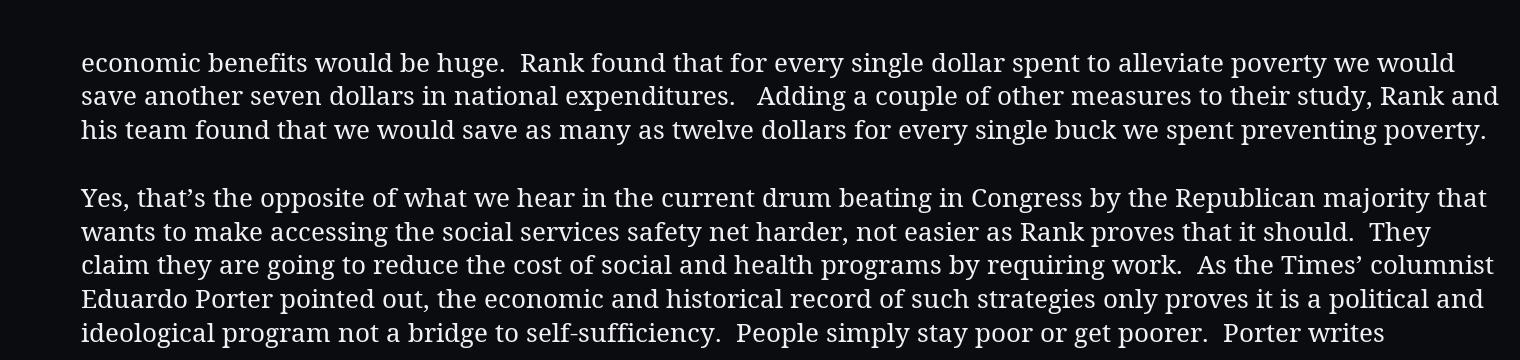economic benefits would be huge.  Rank found that for every single dollar spent to alleviate poverty we would save another seven dollars in national expenditures.   Adding a couple of other measures to their study, Rank and his team found that we would save as many as twelve dollars for every single buck we spent preventing poverty.

Yes, that’s the opposite of what we hear in the current drum beating in Congress by the Republican majority that wants to make accessing the social services safety net harder, not easier as Rank proves that it should.  They claim they are going to reduce the cost of social and health programs by requiring work.  As the Times’ columnist Eduardo Porter pointed out, the economic and historical record of such strategies only proves it is a political and ideological program not a bridge to self-sufficiency.  People simply stay poor or get poorer.  Porter writes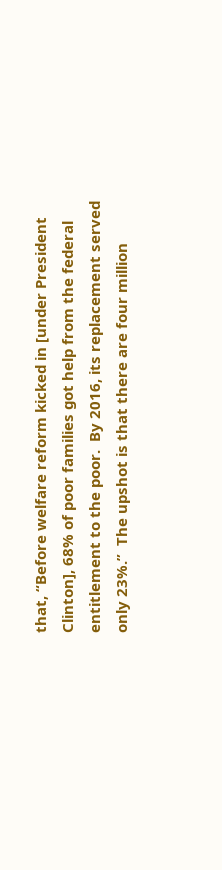that, “Before welfare reform kicked in [under President Clinton], 68% of poor families got help from the federal entitlement to the poor.  By 2016, its replacement served only 23%.”  The upshot is that there are four million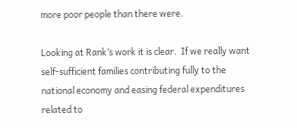more poor people than there were.

Looking at Rank’s work it is clear.  If we really want self-sufficient families contributing fully to the national economy and easing federal expenditures related to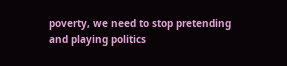poverty, we need to stop pretending and playing politics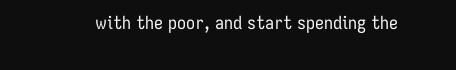with the poor, and start spending the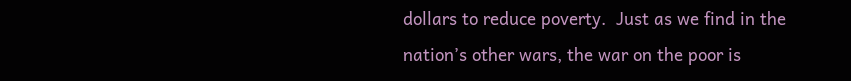dollars to reduce poverty.  Just as we find in the nation’s other wars, the war on the poor is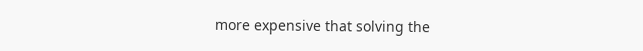more expensive that solving the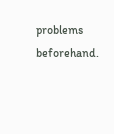problems beforehand.